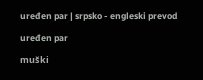uređen par | srpsko - engleski prevod

uređen par

muški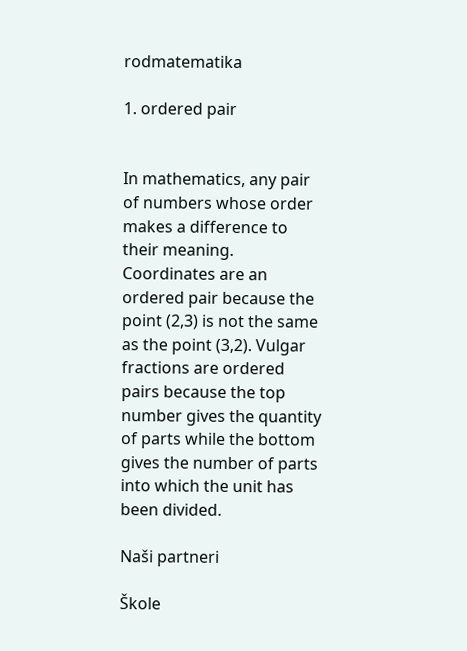rodmatematika

1. ordered pair


In mathematics, any pair of numbers whose order makes a difference to their meaning. Coordinates are an ordered pair because the point (2,3) is not the same as the point (3,2). Vulgar fractions are ordered pairs because the top number gives the quantity of parts while the bottom gives the number of parts into which the unit has been divided.

Naši partneri

Škole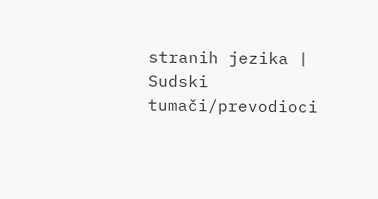stranih jezika | Sudski tumači/prevodioci